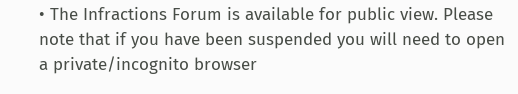• The Infractions Forum is available for public view. Please note that if you have been suspended you will need to open a private/incognito browser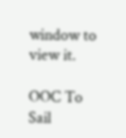window to view it.

OOC To Sail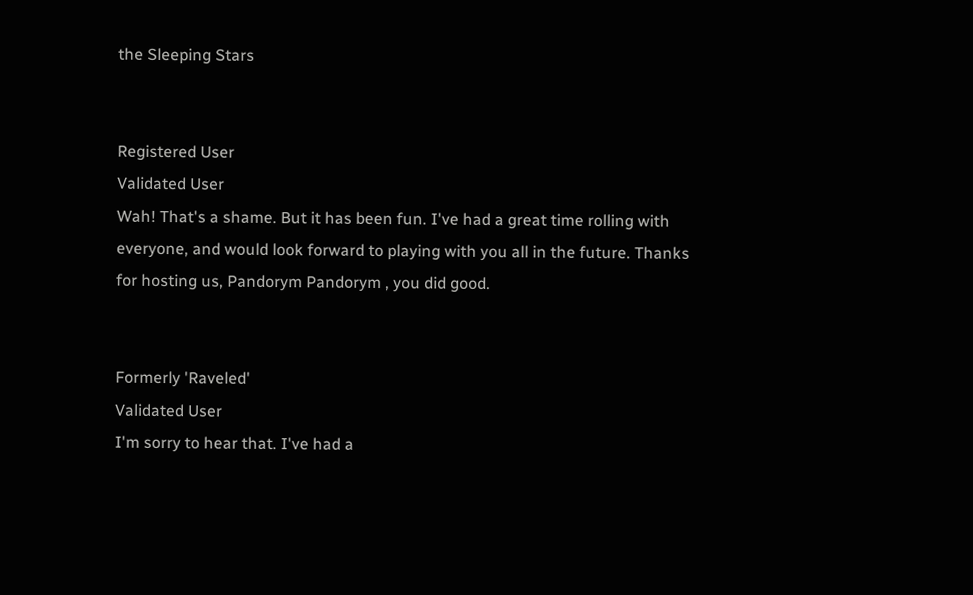the Sleeping Stars


Registered User
Validated User
Wah! That's a shame. But it has been fun. I've had a great time rolling with everyone, and would look forward to playing with you all in the future. Thanks for hosting us, Pandorym Pandorym , you did good.


Formerly 'Raveled'
Validated User
I'm sorry to hear that. I've had a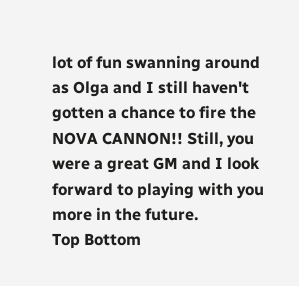lot of fun swanning around as Olga and I still haven't gotten a chance to fire the NOVA CANNON!! Still, you were a great GM and I look forward to playing with you more in the future.
Top Bottom